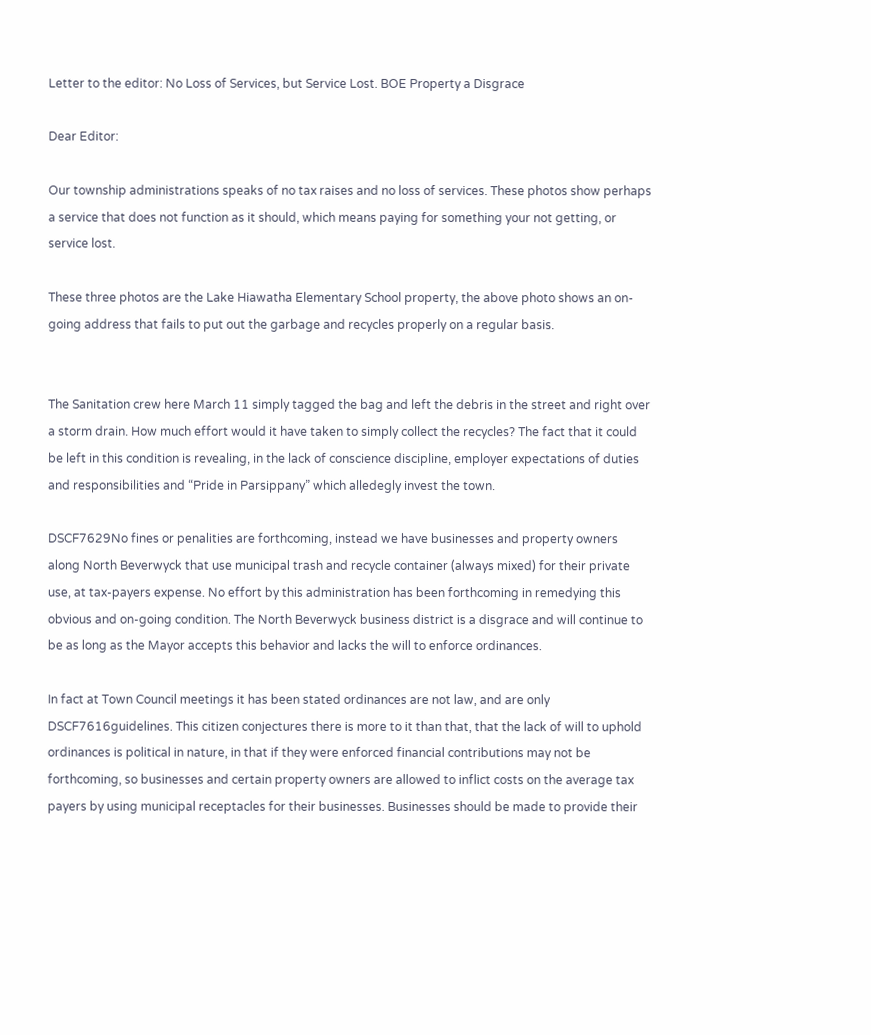Letter to the editor: No Loss of Services, but Service Lost. BOE Property a Disgrace

Dear Editor:

Our township administrations speaks of no tax raises and no loss of services. These photos show perhaps a service that does not function as it should, which means paying for something your not getting, or service lost.

These three photos are the Lake Hiawatha Elementary School property, the above photo shows an on-going address that fails to put out the garbage and recycles properly on a regular basis.


The Sanitation crew here March 11 simply tagged the bag and left the debris in the street and right over a storm drain. How much effort would it have taken to simply collect the recycles? The fact that it could be left in this condition is revealing, in the lack of conscience discipline, employer expectations of duties and responsibilities and “Pride in Parsippany” which alledegly invest the town.

DSCF7629No fines or penalities are forthcoming, instead we have businesses and property owners along North Beverwyck that use municipal trash and recycle container (always mixed) for their private use, at tax-payers expense. No effort by this administration has been forthcoming in remedying this obvious and on-going condition. The North Beverwyck business district is a disgrace and will continue to be as long as the Mayor accepts this behavior and lacks the will to enforce ordinances.

In fact at Town Council meetings it has been stated ordinances are not law, and are only DSCF7616guidelines. This citizen conjectures there is more to it than that, that the lack of will to uphold ordinances is political in nature, in that if they were enforced financial contributions may not be forthcoming, so businesses and certain property owners are allowed to inflict costs on the average tax payers by using municipal receptacles for their businesses. Businesses should be made to provide their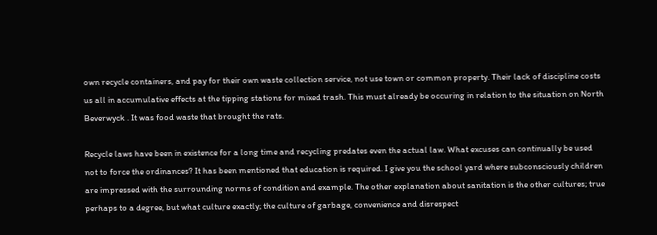own recycle containers, and pay for their own waste collection service, not use town or common property. Their lack of discipline costs us all in accumulative effects at the tipping stations for mixed trash. This must already be occuring in relation to the situation on North Beverwyck . It was food waste that brought the rats.

Recycle laws have been in existence for a long time and recycling predates even the actual law. What excuses can continually be used not to force the ordinances? It has been mentioned that education is required. I give you the school yard where subconsciously children are impressed with the surrounding norms of condition and example. The other explanation about sanitation is the other cultures; true perhaps to a degree, but what culture exactly; the culture of garbage, convenience and disrespect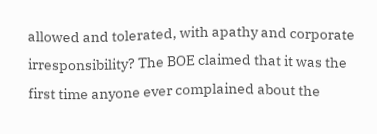allowed and tolerated, with apathy and corporate irresponsibility? The BOE claimed that it was the first time anyone ever complained about the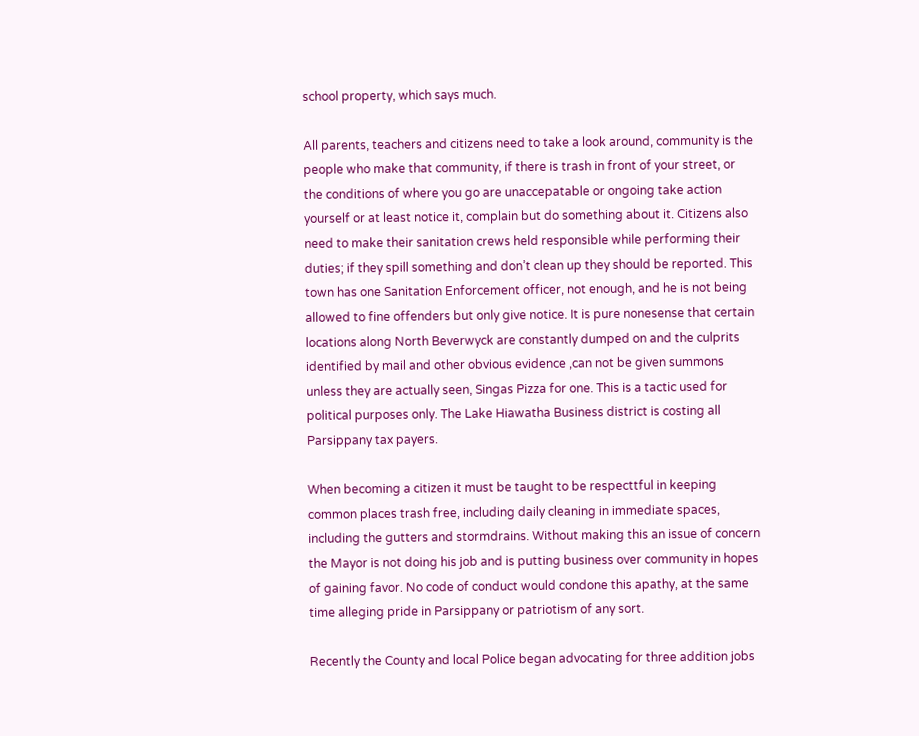school property, which says much.

All parents, teachers and citizens need to take a look around, community is the people who make that community, if there is trash in front of your street, or the conditions of where you go are unaccepatable or ongoing take action yourself or at least notice it, complain but do something about it. Citizens also need to make their sanitation crews held responsible while performing their duties; if they spill something and don’t clean up they should be reported. This town has one Sanitation Enforcement officer, not enough, and he is not being allowed to fine offenders but only give notice. It is pure nonesense that certain locations along North Beverwyck are constantly dumped on and the culprits identified by mail and other obvious evidence ,can not be given summons unless they are actually seen, Singas Pizza for one. This is a tactic used for political purposes only. The Lake Hiawatha Business district is costing all Parsippany tax payers.

When becoming a citizen it must be taught to be respecttful in keeping common places trash free, including daily cleaning in immediate spaces, including the gutters and stormdrains. Without making this an issue of concern the Mayor is not doing his job and is putting business over community in hopes of gaining favor. No code of conduct would condone this apathy, at the same time alleging pride in Parsippany or patriotism of any sort.

Recently the County and local Police began advocating for three addition jobs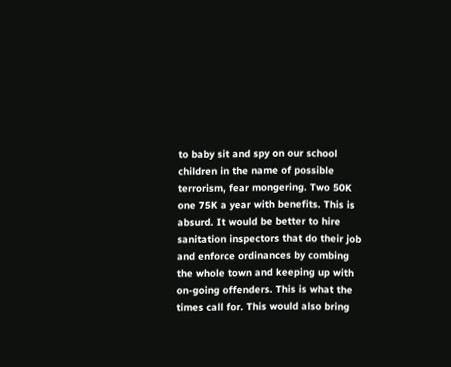to baby sit and spy on our school children in the name of possible terrorism, fear mongering. Two 50K one 75K a year with benefits. This is absurd. It would be better to hire sanitation inspectors that do their job and enforce ordinances by combing the whole town and keeping up with on-going offenders. This is what the times call for. This would also bring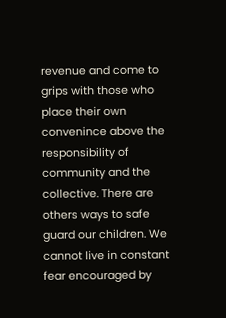revenue and come to grips with those who place their own convenince above the responsibility of community and the collective. There are others ways to safe guard our children. We cannot live in constant fear encouraged by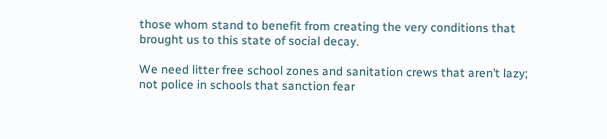those whom stand to benefit from creating the very conditions that brought us to this state of social decay.

We need litter free school zones and sanitation crews that aren’t lazy; not police in schools that sanction fear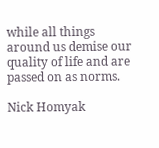while all things around us demise our quality of life and are passed on as norms.

Nick Homyak